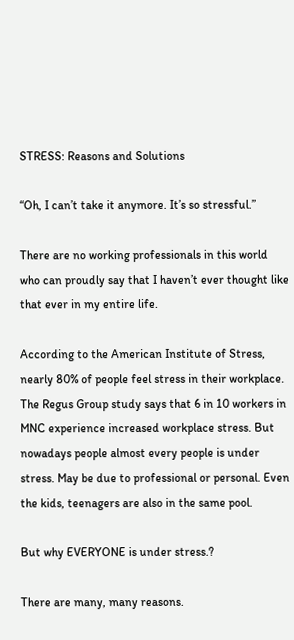STRESS: Reasons and Solutions

“Oh, I can’t take it anymore. It’s so stressful.”

There are no working professionals in this world who can proudly say that I haven’t ever thought like that ever in my entire life.

According to the American Institute of Stress, nearly 80% of people feel stress in their workplace. The Regus Group study says that 6 in 10 workers in MNC experience increased workplace stress. But nowadays people almost every people is under stress. May be due to professional or personal. Even the kids, teenagers are also in the same pool.

But why EVERYONE is under stress.?

There are many, many reasons.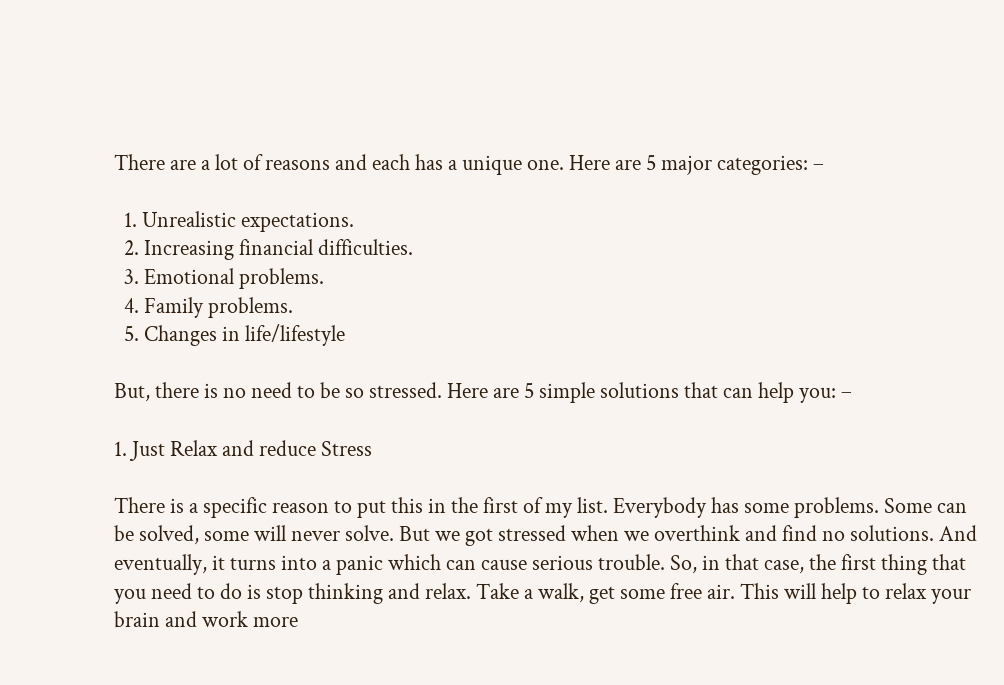There are a lot of reasons and each has a unique one. Here are 5 major categories: –

  1. Unrealistic expectations.
  2. Increasing financial difficulties.
  3. Emotional problems.
  4. Family problems.
  5. Changes in life/lifestyle

But, there is no need to be so stressed. Here are 5 simple solutions that can help you: –

1. Just Relax and reduce Stress

There is a specific reason to put this in the first of my list. Everybody has some problems. Some can be solved, some will never solve. But we got stressed when we overthink and find no solutions. And eventually, it turns into a panic which can cause serious trouble. So, in that case, the first thing that you need to do is stop thinking and relax. Take a walk, get some free air. This will help to relax your brain and work more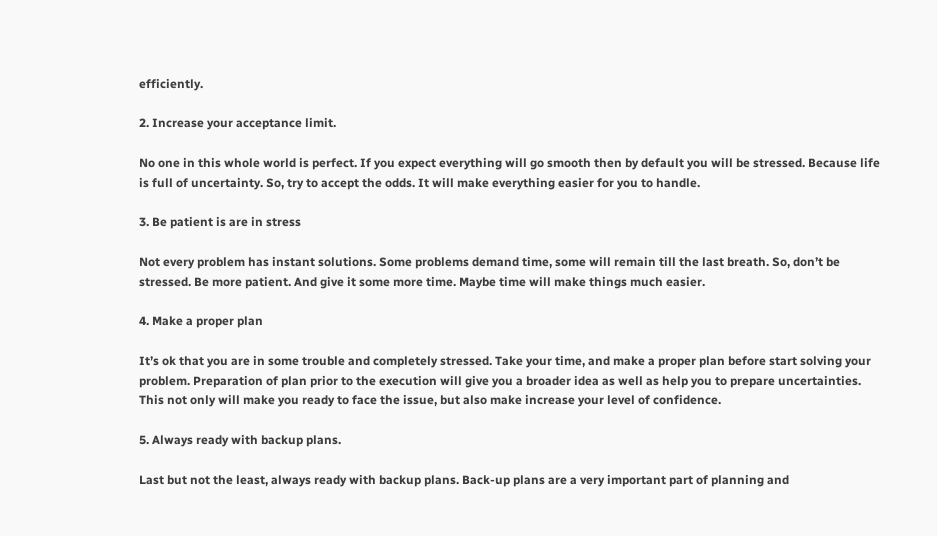efficiently.

2. Increase your acceptance limit.

No one in this whole world is perfect. If you expect everything will go smooth then by default you will be stressed. Because life is full of uncertainty. So, try to accept the odds. It will make everything easier for you to handle.

3. Be patient is are in stress

Not every problem has instant solutions. Some problems demand time, some will remain till the last breath. So, don’t be stressed. Be more patient. And give it some more time. Maybe time will make things much easier.

4. Make a proper plan

It’s ok that you are in some trouble and completely stressed. Take your time, and make a proper plan before start solving your problem. Preparation of plan prior to the execution will give you a broader idea as well as help you to prepare uncertainties. This not only will make you ready to face the issue, but also make increase your level of confidence.

5. Always ready with backup plans.

Last but not the least, always ready with backup plans. Back-up plans are a very important part of planning and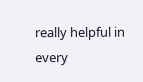really helpful in every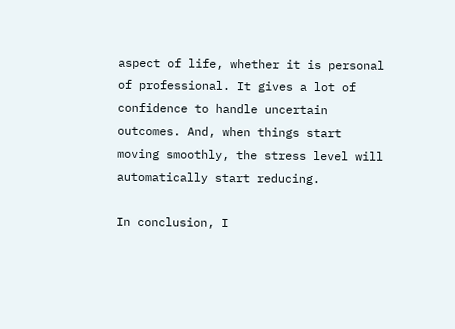aspect of life, whether it is personal of professional. It gives a lot of confidence to handle uncertain outcomes. And, when things start moving smoothly, the stress level will automatically start reducing.

In conclusion, I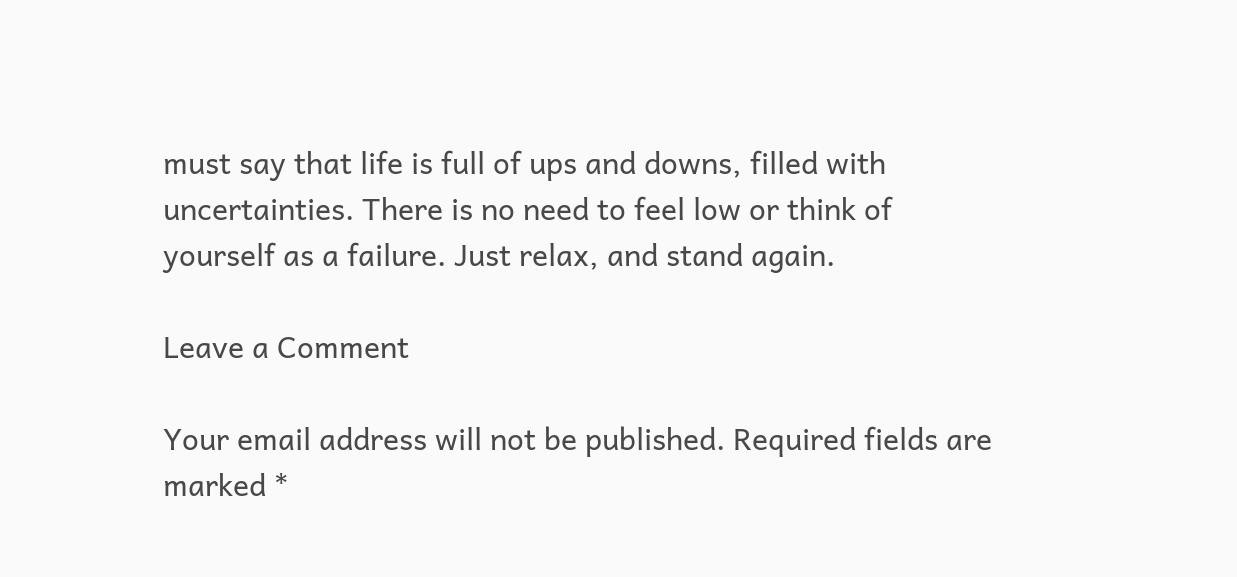must say that life is full of ups and downs, filled with uncertainties. There is no need to feel low or think of yourself as a failure. Just relax, and stand again.

Leave a Comment

Your email address will not be published. Required fields are marked *